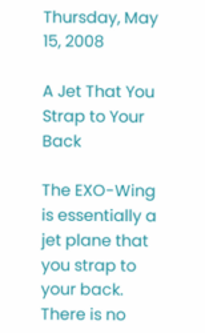Thursday, May 15, 2008

A Jet That You Strap to Your Back

The EXO-Wing is essentially a jet plane that you strap to your back. There is no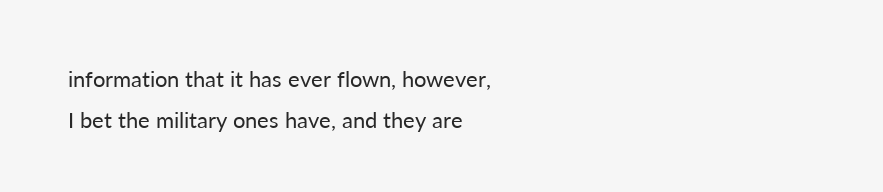information that it has ever flown, however, I bet the military ones have, and they are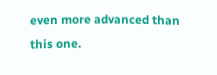even more advanced than this one.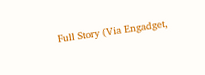Full Story (Via Engadget,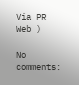Via PR Web )

No comments: